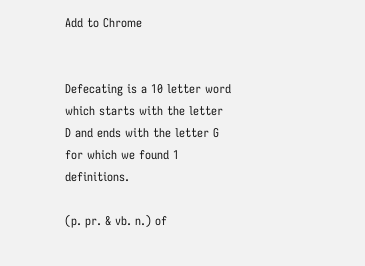Add to Chrome


Defecating is a 10 letter word which starts with the letter D and ends with the letter G for which we found 1 definitions.

(p. pr. & vb. n.) of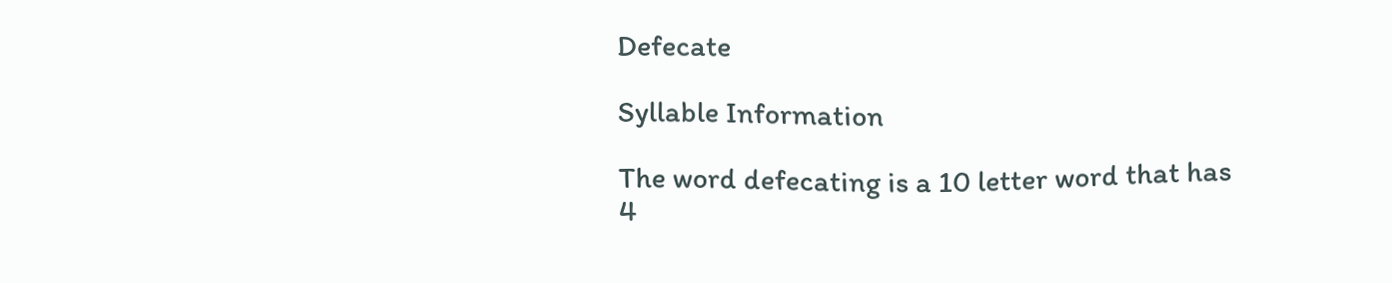Defecate

Syllable Information

The word defecating is a 10 letter word that has 4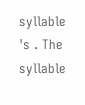syllable 's . The syllable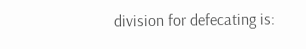division for defecating is: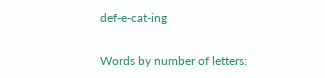def-e-cat-ing

Words by number of letters: